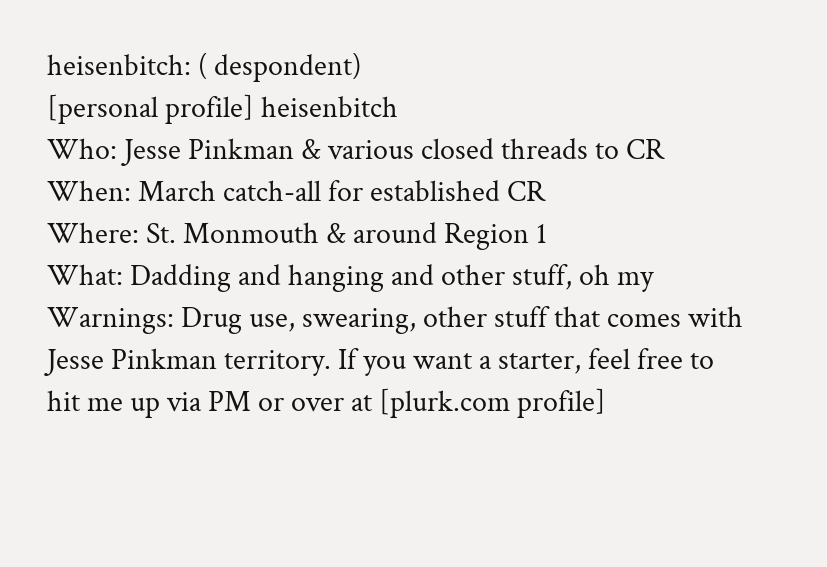heisenbitch: ( despondent)
[personal profile] heisenbitch
Who: Jesse Pinkman & various closed threads to CR
When: March catch-all for established CR
Where: St. Monmouth & around Region 1
What: Dadding and hanging and other stuff, oh my
Warnings: Drug use, swearing, other stuff that comes with Jesse Pinkman territory. If you want a starter, feel free to hit me up via PM or over at [plurk.com profile]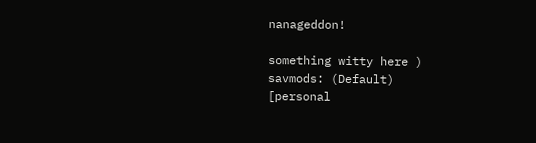nanageddon!

something witty here )
savmods: (Default)
[personal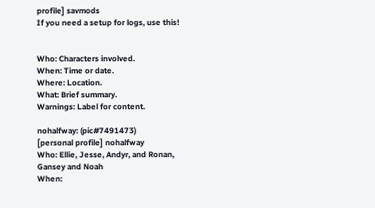profile] savmods
If you need a setup for logs, use this!


Who: Characters involved.
When: Time or date.
Where: Location.
What: Brief summary.
Warnings: Label for content.

nohalfway: (pic#7491473)
[personal profile] nohalfway
Who: Ellie, Jesse, Andyr, and Ronan, Gansey and Noah
When: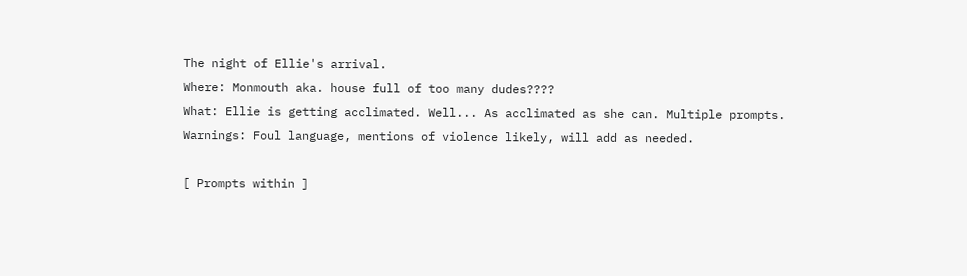The night of Ellie's arrival.
Where: Monmouth aka. house full of too many dudes????
What: Ellie is getting acclimated. Well... As acclimated as she can. Multiple prompts.
Warnings: Foul language, mentions of violence likely, will add as needed.

[ Prompts within ]